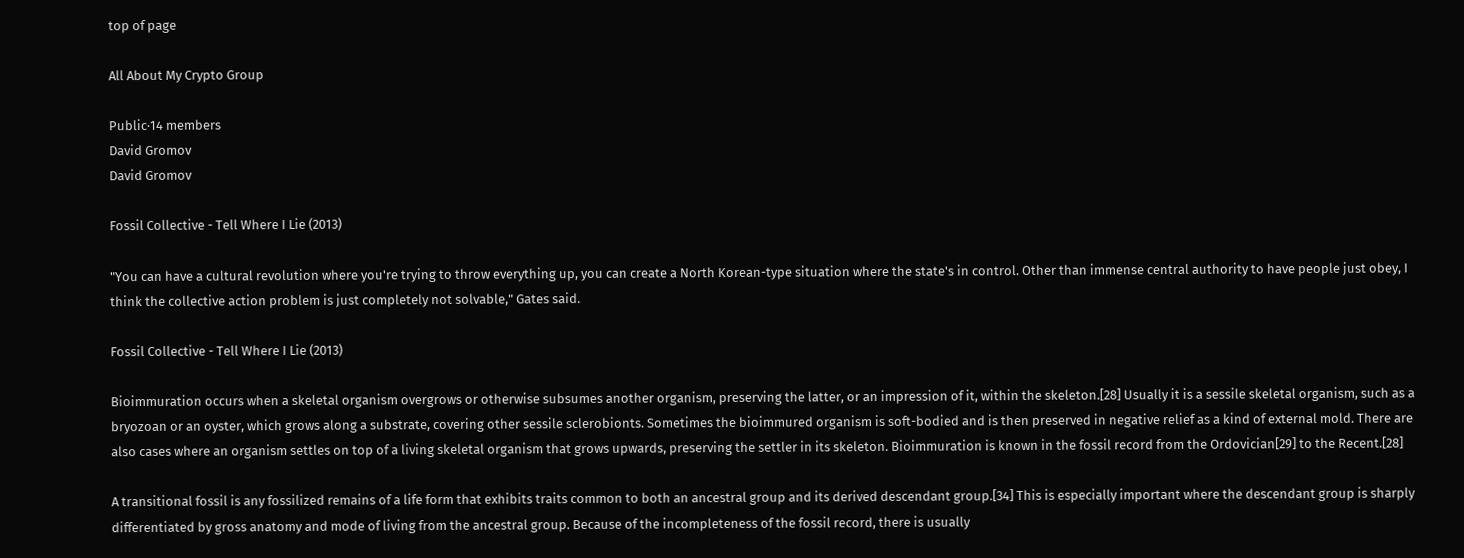top of page

All About My Crypto Group

Public·14 members
David Gromov
David Gromov

Fossil Collective - Tell Where I Lie (2013)

"You can have a cultural revolution where you're trying to throw everything up, you can create a North Korean-type situation where the state's in control. Other than immense central authority to have people just obey, I think the collective action problem is just completely not solvable," Gates said.

Fossil Collective - Tell Where I Lie (2013)

Bioimmuration occurs when a skeletal organism overgrows or otherwise subsumes another organism, preserving the latter, or an impression of it, within the skeleton.[28] Usually it is a sessile skeletal organism, such as a bryozoan or an oyster, which grows along a substrate, covering other sessile sclerobionts. Sometimes the bioimmured organism is soft-bodied and is then preserved in negative relief as a kind of external mold. There are also cases where an organism settles on top of a living skeletal organism that grows upwards, preserving the settler in its skeleton. Bioimmuration is known in the fossil record from the Ordovician[29] to the Recent.[28]

A transitional fossil is any fossilized remains of a life form that exhibits traits common to both an ancestral group and its derived descendant group.[34] This is especially important where the descendant group is sharply differentiated by gross anatomy and mode of living from the ancestral group. Because of the incompleteness of the fossil record, there is usually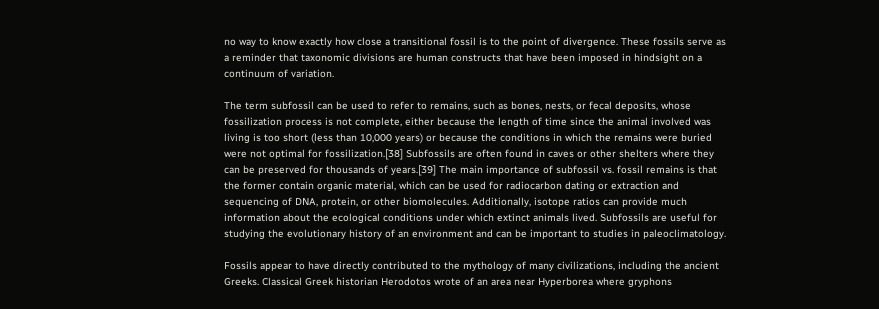no way to know exactly how close a transitional fossil is to the point of divergence. These fossils serve as a reminder that taxonomic divisions are human constructs that have been imposed in hindsight on a continuum of variation.

The term subfossil can be used to refer to remains, such as bones, nests, or fecal deposits, whose fossilization process is not complete, either because the length of time since the animal involved was living is too short (less than 10,000 years) or because the conditions in which the remains were buried were not optimal for fossilization.[38] Subfossils are often found in caves or other shelters where they can be preserved for thousands of years.[39] The main importance of subfossil vs. fossil remains is that the former contain organic material, which can be used for radiocarbon dating or extraction and sequencing of DNA, protein, or other biomolecules. Additionally, isotope ratios can provide much information about the ecological conditions under which extinct animals lived. Subfossils are useful for studying the evolutionary history of an environment and can be important to studies in paleoclimatology.

Fossils appear to have directly contributed to the mythology of many civilizations, including the ancient Greeks. Classical Greek historian Herodotos wrote of an area near Hyperborea where gryphons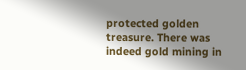protected golden treasure. There was indeed gold mining in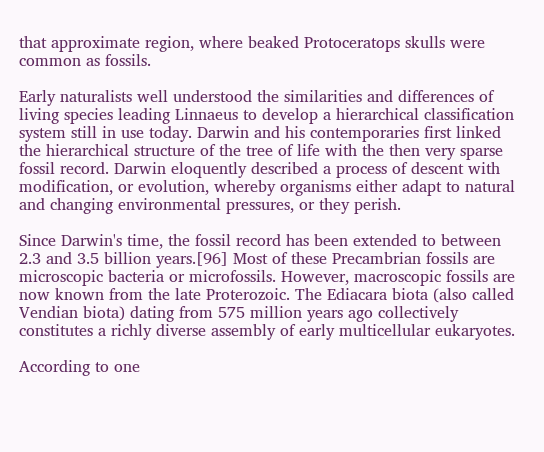that approximate region, where beaked Protoceratops skulls were common as fossils.

Early naturalists well understood the similarities and differences of living species leading Linnaeus to develop a hierarchical classification system still in use today. Darwin and his contemporaries first linked the hierarchical structure of the tree of life with the then very sparse fossil record. Darwin eloquently described a process of descent with modification, or evolution, whereby organisms either adapt to natural and changing environmental pressures, or they perish.

Since Darwin's time, the fossil record has been extended to between 2.3 and 3.5 billion years.[96] Most of these Precambrian fossils are microscopic bacteria or microfossils. However, macroscopic fossils are now known from the late Proterozoic. The Ediacara biota (also called Vendian biota) dating from 575 million years ago collectively constitutes a richly diverse assembly of early multicellular eukaryotes.

According to one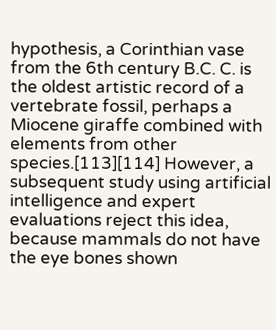hypothesis, a Corinthian vase from the 6th century B.C. C. is the oldest artistic record of a vertebrate fossil, perhaps a Miocene giraffe combined with elements from other species.[113][114] However, a subsequent study using artificial intelligence and expert evaluations reject this idea, because mammals do not have the eye bones shown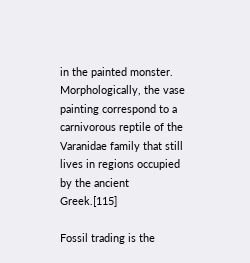in the painted monster. Morphologically, the vase painting correspond to a carnivorous reptile of the Varanidae family that still lives in regions occupied by the ancient Greek.[115]

Fossil trading is the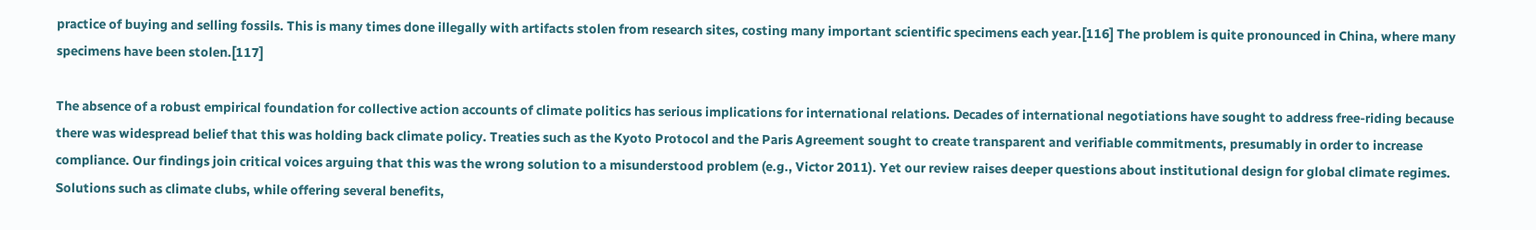practice of buying and selling fossils. This is many times done illegally with artifacts stolen from research sites, costing many important scientific specimens each year.[116] The problem is quite pronounced in China, where many specimens have been stolen.[117]

The absence of a robust empirical foundation for collective action accounts of climate politics has serious implications for international relations. Decades of international negotiations have sought to address free-riding because there was widespread belief that this was holding back climate policy. Treaties such as the Kyoto Protocol and the Paris Agreement sought to create transparent and verifiable commitments, presumably in order to increase compliance. Our findings join critical voices arguing that this was the wrong solution to a misunderstood problem (e.g., Victor 2011). Yet our review raises deeper questions about institutional design for global climate regimes. Solutions such as climate clubs, while offering several benefits,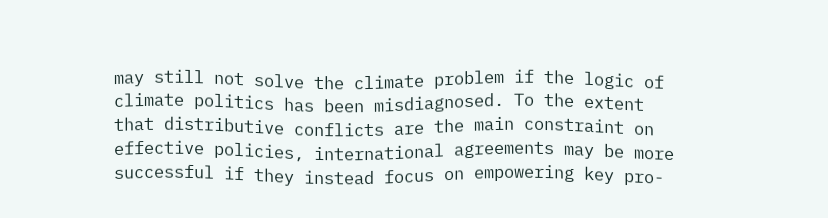may still not solve the climate problem if the logic of climate politics has been misdiagnosed. To the extent that distributive conflicts are the main constraint on effective policies, international agreements may be more successful if they instead focus on empowering key pro-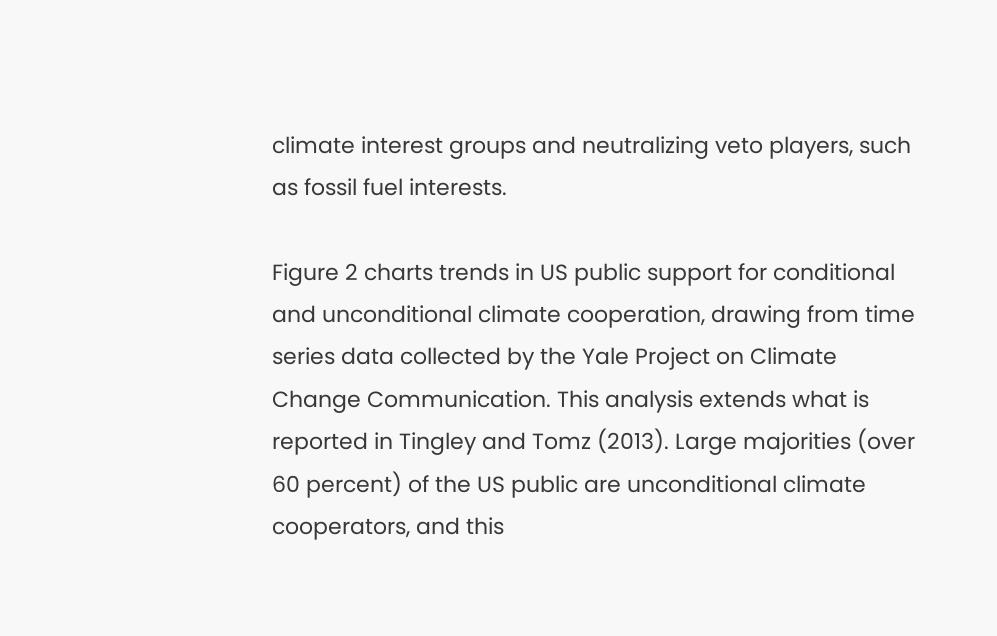climate interest groups and neutralizing veto players, such as fossil fuel interests.

Figure 2 charts trends in US public support for conditional and unconditional climate cooperation, drawing from time series data collected by the Yale Project on Climate Change Communication. This analysis extends what is reported in Tingley and Tomz (2013). Large majorities (over 60 percent) of the US public are unconditional climate cooperators, and this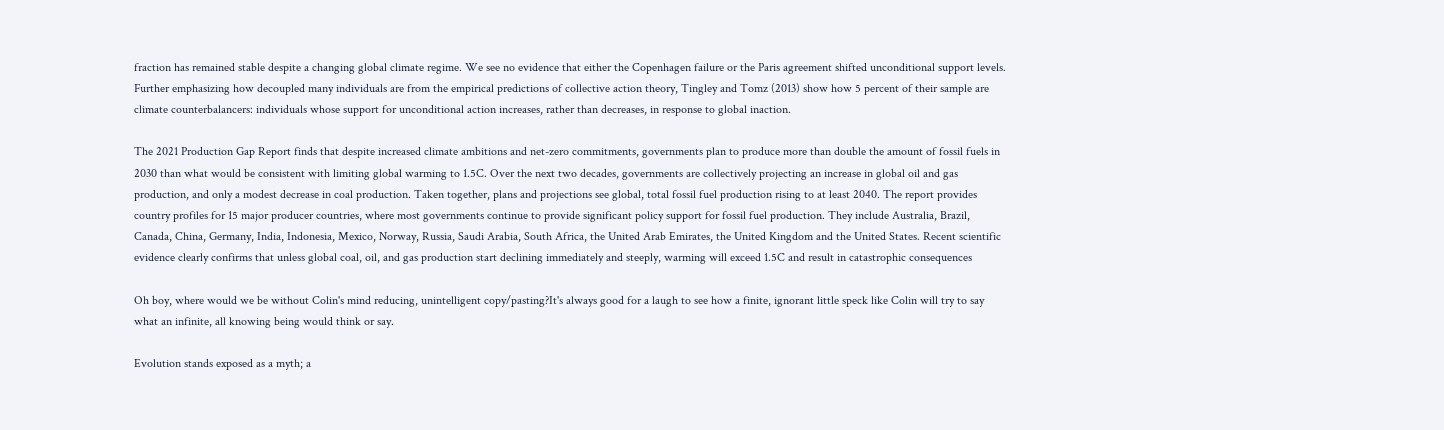fraction has remained stable despite a changing global climate regime. We see no evidence that either the Copenhagen failure or the Paris agreement shifted unconditional support levels. Further emphasizing how decoupled many individuals are from the empirical predictions of collective action theory, Tingley and Tomz (2013) show how 5 percent of their sample are climate counterbalancers: individuals whose support for unconditional action increases, rather than decreases, in response to global inaction.

The 2021 Production Gap Report finds that despite increased climate ambitions and net-zero commitments, governments plan to produce more than double the amount of fossil fuels in 2030 than what would be consistent with limiting global warming to 1.5C. Over the next two decades, governments are collectively projecting an increase in global oil and gas production, and only a modest decrease in coal production. Taken together, plans and projections see global, total fossil fuel production rising to at least 2040. The report provides country profiles for 15 major producer countries, where most governments continue to provide significant policy support for fossil fuel production. They include Australia, Brazil, Canada, China, Germany, India, Indonesia, Mexico, Norway, Russia, Saudi Arabia, South Africa, the United Arab Emirates, the United Kingdom and the United States. Recent scientific evidence clearly confirms that unless global coal, oil, and gas production start declining immediately and steeply, warming will exceed 1.5C and result in catastrophic consequences

Oh boy, where would we be without Colin's mind reducing, unintelligent copy/pasting?It's always good for a laugh to see how a finite, ignorant little speck like Colin will try to say what an infinite, all knowing being would think or say.

Evolution stands exposed as a myth; a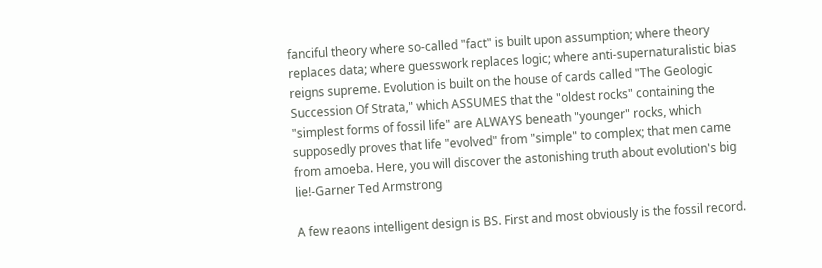fanciful theory where so-called "fact" is built upon assumption; where theory replaces data; where guesswork replaces logic; where anti-supernaturalistic bias reigns supreme. Evolution is built on the house of cards called "The Geologic Succession Of Strata," which ASSUMES that the "oldest rocks" containing the "simplest forms of fossil life" are ALWAYS beneath "younger" rocks, which supposedly proves that life "evolved" from "simple" to complex; that men came from amoeba. Here, you will discover the astonishing truth about evolution's big lie!-Garner Ted Armstrong

A few reaons intelligent design is BS. First and most obviously is the fossil record.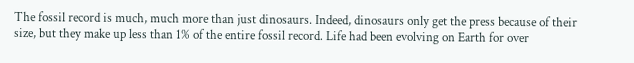The fossil record is much, much more than just dinosaurs. Indeed, dinosaurs only get the press because of their size, but they make up less than 1% of the entire fossil record. Life had been evolving on Earth for over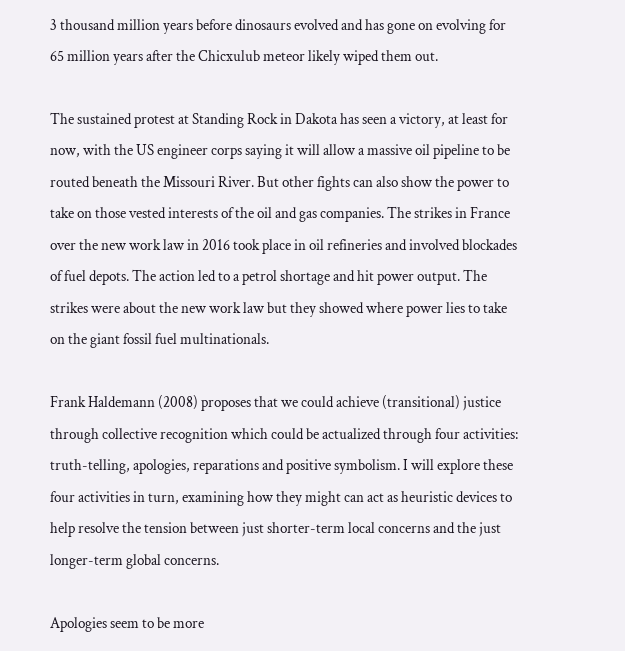3 thousand million years before dinosaurs evolved and has gone on evolving for 65 million years after the Chicxulub meteor likely wiped them out.

The sustained protest at Standing Rock in Dakota has seen a victory, at least for now, with the US engineer corps saying it will allow a massive oil pipeline to be routed beneath the Missouri River. But other fights can also show the power to take on those vested interests of the oil and gas companies. The strikes in France over the new work law in 2016 took place in oil refineries and involved blockades of fuel depots. The action led to a petrol shortage and hit power output. The strikes were about the new work law but they showed where power lies to take on the giant fossil fuel multinationals.

Frank Haldemann (2008) proposes that we could achieve (transitional) justice through collective recognition which could be actualized through four activities: truth-telling, apologies, reparations and positive symbolism. I will explore these four activities in turn, examining how they might can act as heuristic devices to help resolve the tension between just shorter-term local concerns and the just longer-term global concerns.

Apologies seem to be more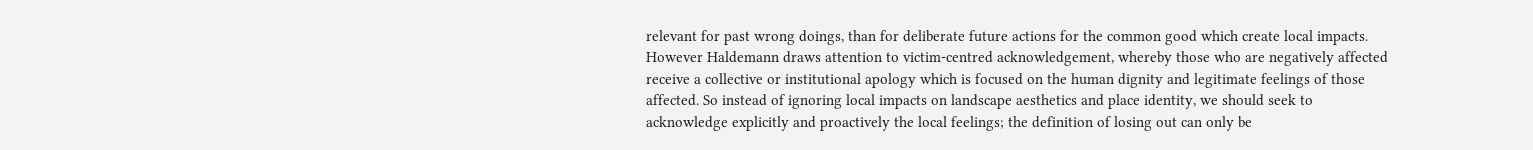relevant for past wrong doings, than for deliberate future actions for the common good which create local impacts. However Haldemann draws attention to victim-centred acknowledgement, whereby those who are negatively affected receive a collective or institutional apology which is focused on the human dignity and legitimate feelings of those affected. So instead of ignoring local impacts on landscape aesthetics and place identity, we should seek to acknowledge explicitly and proactively the local feelings; the definition of losing out can only be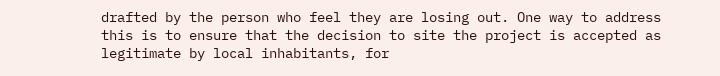drafted by the person who feel they are losing out. One way to address this is to ensure that the decision to site the project is accepted as legitimate by local inhabitants, for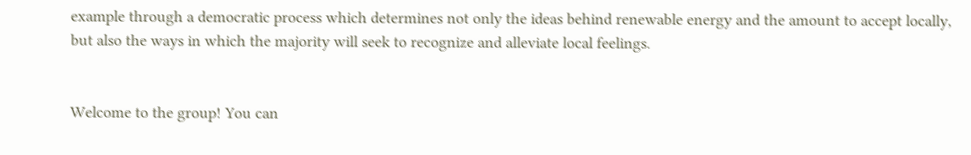example through a democratic process which determines not only the ideas behind renewable energy and the amount to accept locally, but also the ways in which the majority will seek to recognize and alleviate local feelings.


Welcome to the group! You can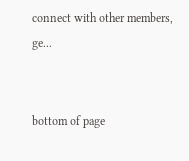connect with other members, ge...


bottom of page